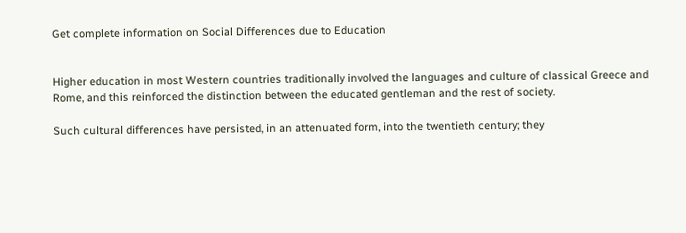Get complete information on Social Differences due to Education


Higher education in most Western countries traditionally involved the languages and culture of classical Greece and Rome, and this reinforced the distinction between the educated gentleman and the rest of society.

Such cultural differences have persisted, in an attenuated form, into the twentieth century; they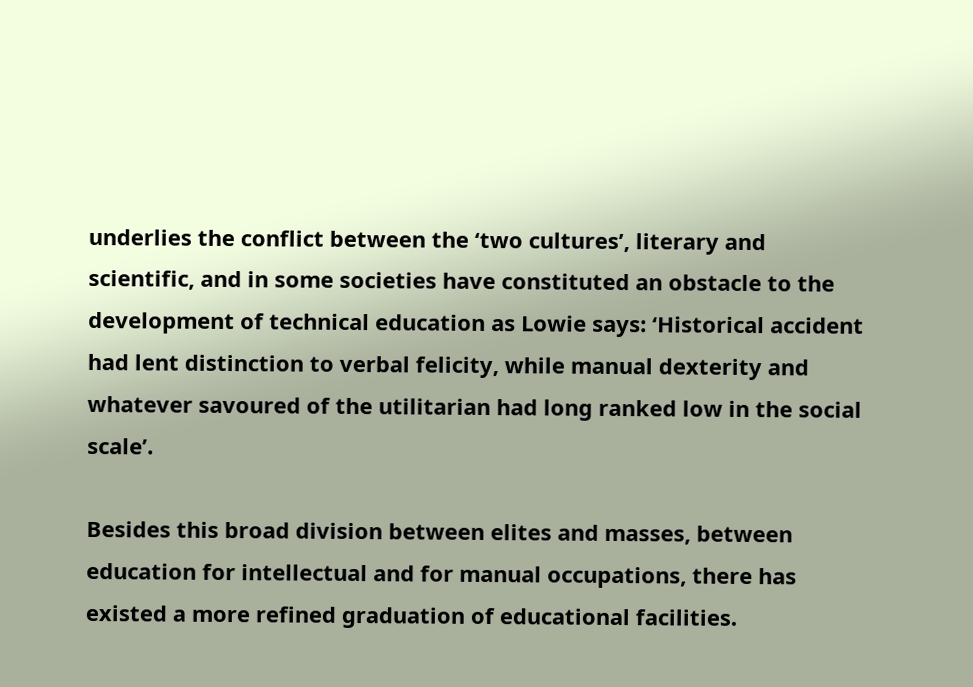underlies the conflict between the ‘two cultures’, literary and scientific, and in some societies have constituted an obstacle to the development of technical education as Lowie says: ‘Historical accident had lent distinction to verbal felicity, while manual dexterity and whatever savoured of the utilitarian had long ranked low in the social scale’.

Besides this broad division between elites and masses, between education for intellectual and for manual occupations, there has existed a more refined graduation of educational facilities.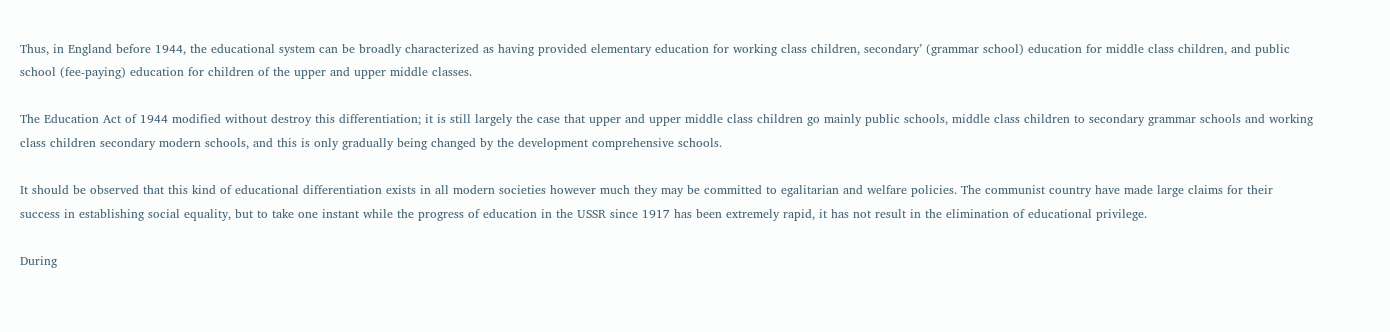Thus, in England before 1944, the educational system can be broadly characterized as having provided elementary education for working class children, secondary’ (grammar school) education for middle class children, and public school (fee-paying) education for children of the upper and upper middle classes.

The Education Act of 1944 modified without destroy this differentiation; it is still largely the case that upper and upper middle class children go mainly public schools, middle class children to secondary grammar schools and working class children secondary modern schools, and this is only gradually being changed by the development comprehensive schools.

It should be observed that this kind of educational differentiation exists in all modern societies however much they may be committed to egalitarian and welfare policies. The communist country have made large claims for their success in establishing social equality, but to take one instant while the progress of education in the USSR since 1917 has been extremely rapid, it has not result in the elimination of educational privilege.

During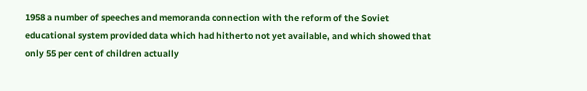1958 a number of speeches and memoranda connection with the reform of the Soviet educational system provided data which had hitherto not yet available, and which showed that only 55 per cent of children actually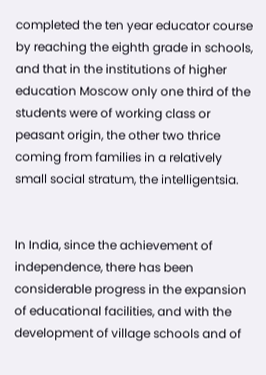completed the ten year educator course by reaching the eighth grade in schools, and that in the institutions of higher education Moscow only one third of the students were of working class or peasant origin, the other two thrice coming from families in a relatively small social stratum, the intelligentsia.


In India, since the achievement of independence, there has been considerable progress in the expansion of educational facilities, and with the development of village schools and of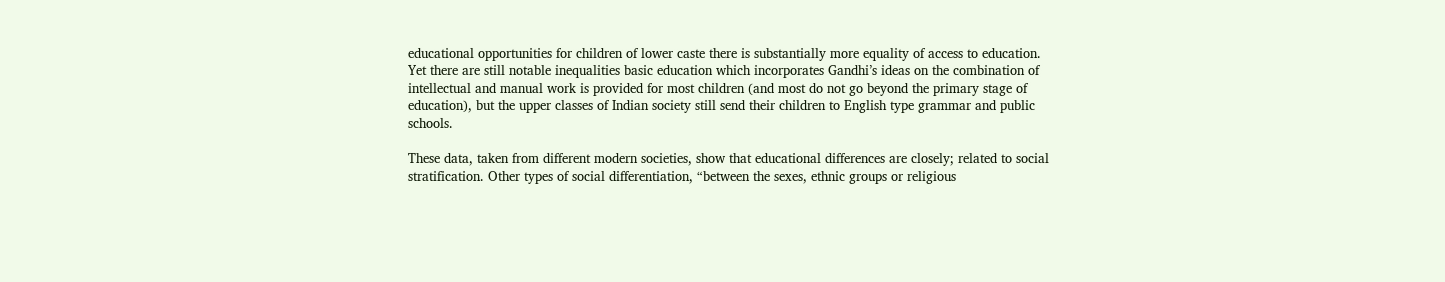educational opportunities for children of lower caste there is substantially more equality of access to education. Yet there are still notable inequalities basic education which incorporates Gandhi’s ideas on the combination of intellectual and manual work is provided for most children (and most do not go beyond the primary stage of education), but the upper classes of Indian society still send their children to English type grammar and public schools.

These data, taken from different modern societies, show that educational differences are closely; related to social stratification. Other types of social differentiation, “between the sexes, ethnic groups or religious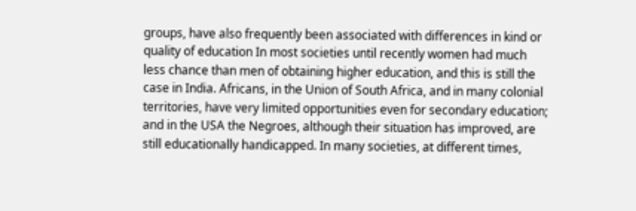groups, have also frequently been associated with differences in kind or quality of education In most societies until recently women had much less chance than men of obtaining higher education, and this is still the case in India. Africans, in the Union of South Africa, and in many colonial territories, have very limited opportunities even for secondary education; and in the USA the Negroes, although their situation has improved, are still educationally handicapped. In many societies, at different times,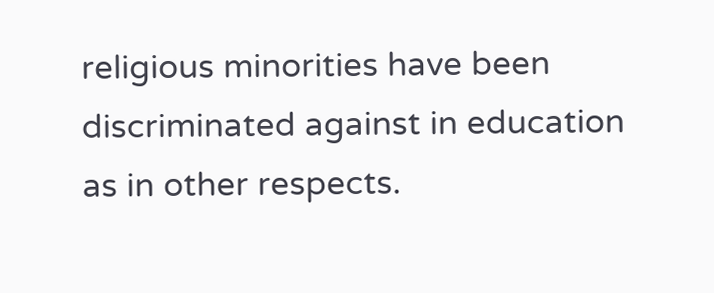religious minorities have been discriminated against in education as in other respects.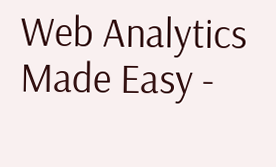Web Analytics Made Easy -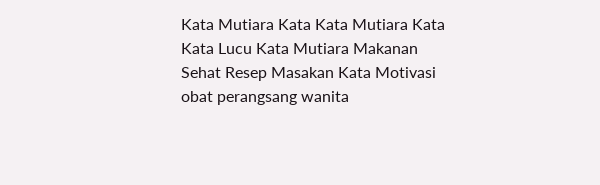Kata Mutiara Kata Kata Mutiara Kata Kata Lucu Kata Mutiara Makanan Sehat Resep Masakan Kata Motivasi obat perangsang wanita